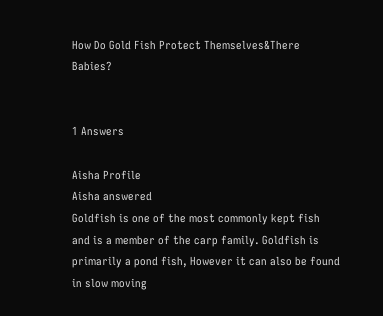How Do Gold Fish Protect Themselves&There Babies?


1 Answers

Aisha Profile
Aisha answered
Goldfish is one of the most commonly kept fish and is a member of the carp family. Goldfish is primarily a pond fish, However it can also be found in slow moving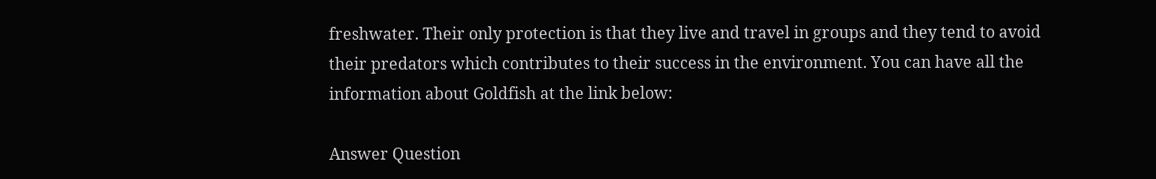freshwater. Their only protection is that they live and travel in groups and they tend to avoid their predators which contributes to their success in the environment. You can have all the information about Goldfish at the link below:

Answer Question